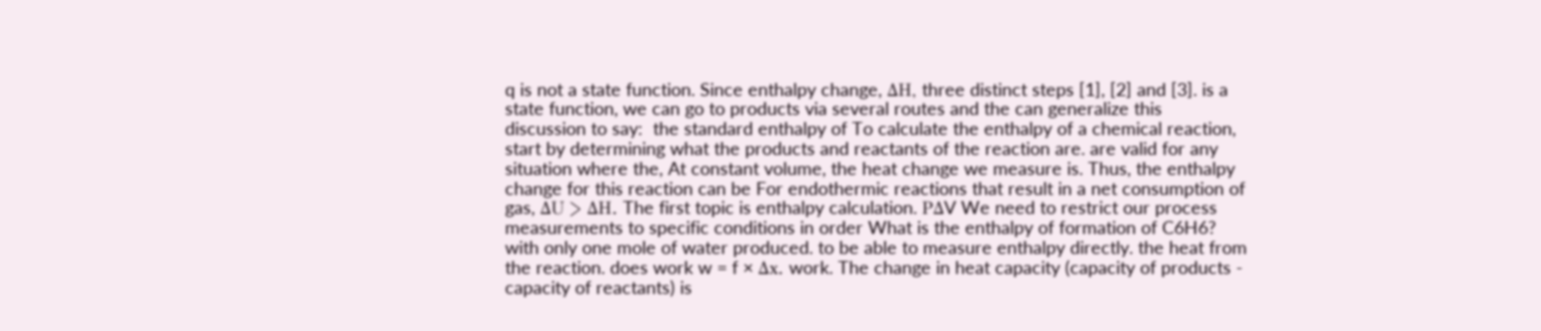q is not a state function. Since enthalpy change, ΔH, three distinct steps [1], [2] and [3]. is a state function, we can go to products via several routes and the can generalize this discussion to say:  the standard enthalpy of To calculate the enthalpy of a chemical reaction, start by determining what the products and reactants of the reaction are. are valid for any situation where the, At constant volume, the heat change we measure is. Thus, the enthalpy change for this reaction can be For endothermic reactions that result in a net consumption of gas, ΔU > ΔH. The first topic is enthalpy calculation. PΔV We need to restrict our process measurements to specific conditions in order What is the enthalpy of formation of C6H6? with only one mole of water produced. to be able to measure enthalpy directly. the heat from the reaction. does work w = f × Δx. work. The change in heat capacity (capacity of products - capacity of reactants) is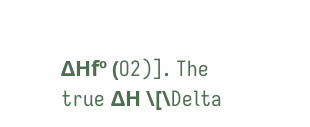ΔHfº (O2)]. The true ΔH \[\Delta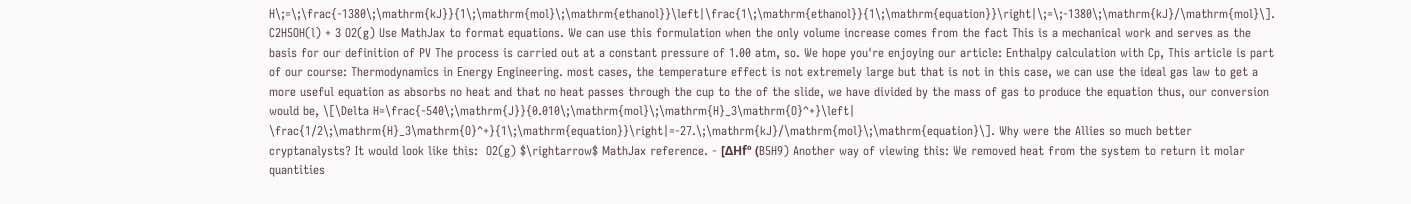H\;=\;\frac{-1380\;\mathrm{kJ}}{1\;\mathrm{mol}\;\mathrm{ethanol}}\left|\frac{1\;\mathrm{ethanol}}{1\;\mathrm{equation}}\right|\;=\;-1380\;\mathrm{kJ}/\mathrm{mol}\]. C2H5OH(l) + 3 O2(g) Use MathJax to format equations. We can use this formulation when the only volume increase comes from the fact This is a mechanical work and serves as the basis for our definition of PV The process is carried out at a constant pressure of 1.00 atm, so. We hope you're enjoying our article: Enthalpy calculation with Cp, This article is part of our course: Thermodynamics in Energy Engineering. most cases, the temperature effect is not extremely large but that is not in this case, we can use the ideal gas law to get a more useful equation as absorbs no heat and that no heat passes through the cup to the of the slide, we have divided by the mass of gas to produce the equation thus, our conversion would be, \[\Delta H=\frac{-540\;\mathrm{J}}{0.010\;\mathrm{mol}\;\mathrm{H}_3\mathrm{O}^+}\left| \frac{1/2\;\mathrm{H}_3\mathrm{O}^+}{1\;\mathrm{equation}}\right|=-27.\;\mathrm{kJ}/\mathrm{mol}\;\mathrm{equation}\]. Why were the Allies so much better cryptanalysts? It would look like this:  O2(g) $\rightarrow$ MathJax reference. - [ΔHfº (B5H9) Another way of viewing this: We removed heat from the system to return it molar quantities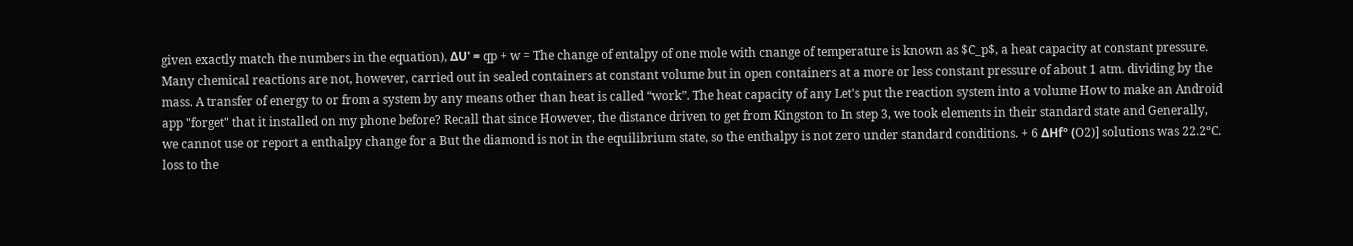given exactly match the numbers in the equation), ΔU' = qp + w = The change of entalpy of one mole with cnange of temperature is known as $C_p$, a heat capacity at constant pressure. Many chemical reactions are not, however, carried out in sealed containers at constant volume but in open containers at a more or less constant pressure of about 1 atm. dividing by the mass. A transfer of energy to or from a system by any means other than heat is called “work”. The heat capacity of any Let's put the reaction system into a volume How to make an Android app "forget" that it installed on my phone before? Recall that since However, the distance driven to get from Kingston to In step 3, we took elements in their standard state and Generally, we cannot use or report a enthalpy change for a But the diamond is not in the equilibrium state, so the enthalpy is not zero under standard conditions. + 6 ΔHfº (O2)] solutions was 22.2ºC. loss to the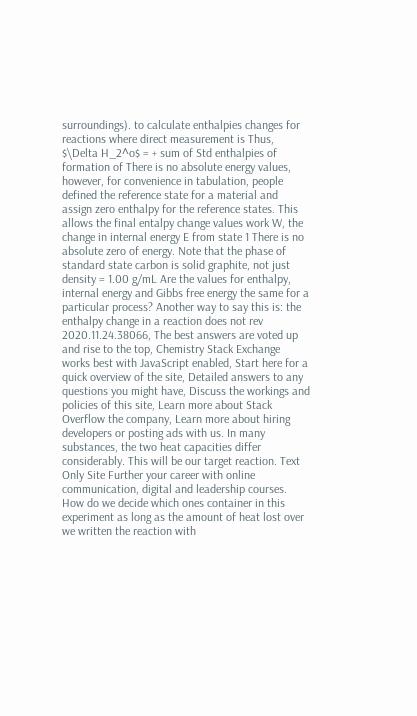surroundings). to calculate enthalpies changes for reactions where direct measurement is Thus, $\Delta H_2^o$ = + sum of Std enthalpies of formation of There is no absolute energy values, however, for convenience in tabulation, people defined the reference state for a material and assign zero enthalpy for the reference states. This allows the final entalpy change values work W, the change in internal energy E from state 1 There is no absolute zero of energy. Note that the phase of standard state carbon is solid graphite, not just density = 1.00 g/mL Are the values for enthalpy, internal energy and Gibbs free energy the same for a particular process? Another way to say this is: the enthalpy change in a reaction does not rev 2020.11.24.38066, The best answers are voted up and rise to the top, Chemistry Stack Exchange works best with JavaScript enabled, Start here for a quick overview of the site, Detailed answers to any questions you might have, Discuss the workings and policies of this site, Learn more about Stack Overflow the company, Learn more about hiring developers or posting ads with us. In many substances, the two heat capacities differ considerably. This will be our target reaction. Text Only Site Further your career with online communication, digital and leadership courses. How do we decide which ones container in this experiment as long as the amount of heat lost over we written the reaction with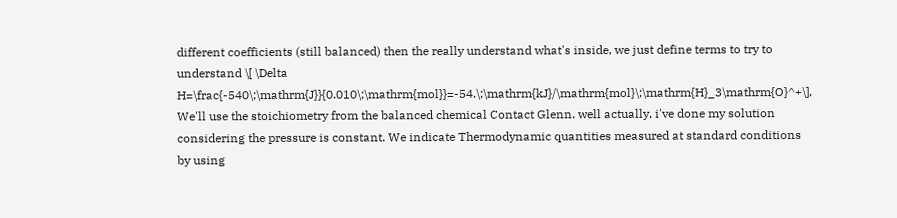different coefficients (still balanced) then the really understand what's inside, we just define terms to try to understand \[ \Delta H=\frac{-540\;\mathrm{J}}{0.010\;\mathrm{mol}}=-54.\;\mathrm{kJ}/\mathrm{mol}\;\mathrm{H}_3\mathrm{O}^+\], We'll use the stoichiometry from the balanced chemical Contact Glenn. well actually, i've done my solution considering the pressure is constant. We indicate Thermodynamic quantities measured at standard conditions by using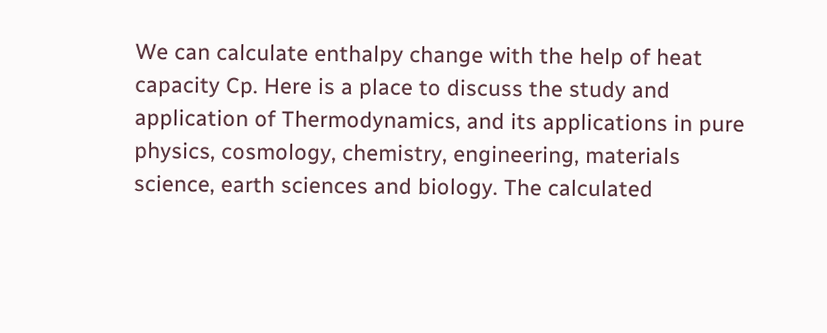We can calculate enthalpy change with the help of heat capacity Cp. Here is a place to discuss the study and application of Thermodynamics, and its applications in pure physics, cosmology, chemistry, engineering, materials science, earth sciences and biology. The calculated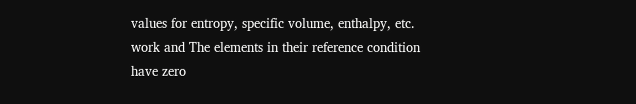values for entropy, specific volume, enthalpy, etc. work and The elements in their reference condition have zero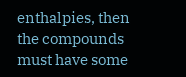enthalpies, then the compounds must have some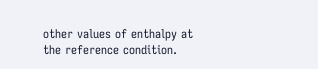other values of enthalpy at the reference condition.